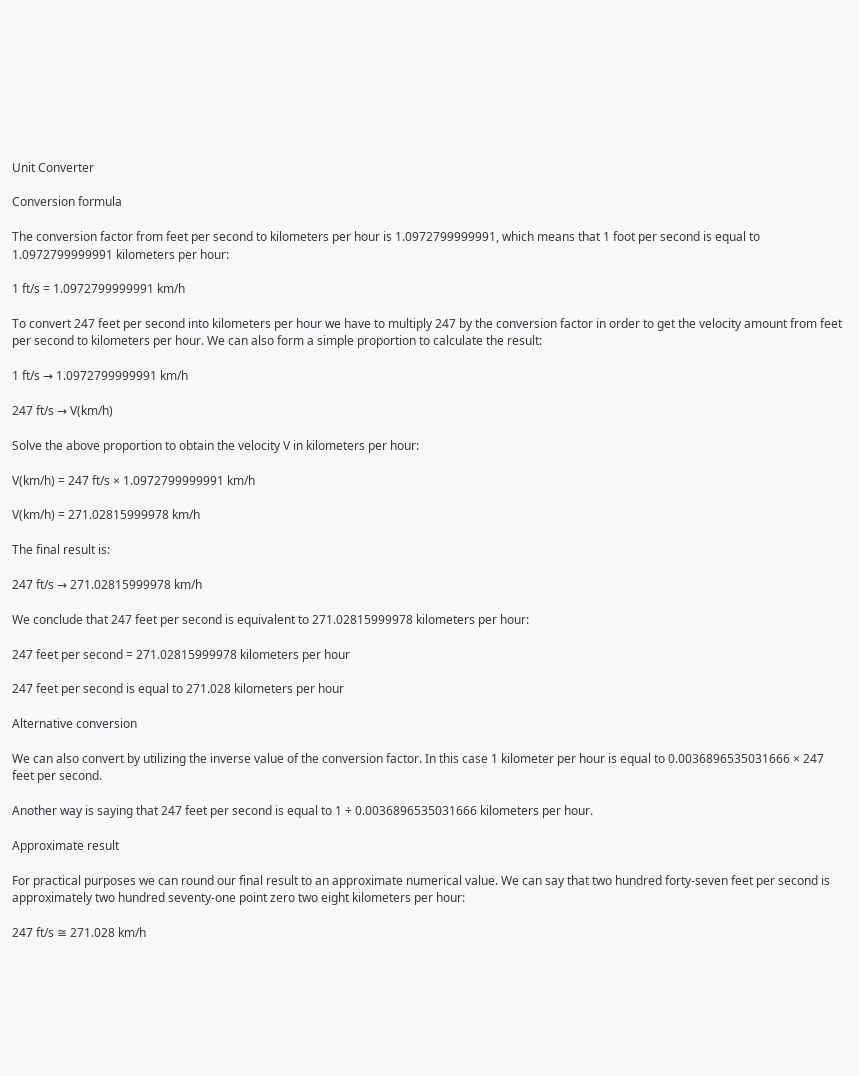Unit Converter

Conversion formula

The conversion factor from feet per second to kilometers per hour is 1.0972799999991, which means that 1 foot per second is equal to 1.0972799999991 kilometers per hour:

1 ft/s = 1.0972799999991 km/h

To convert 247 feet per second into kilometers per hour we have to multiply 247 by the conversion factor in order to get the velocity amount from feet per second to kilometers per hour. We can also form a simple proportion to calculate the result:

1 ft/s → 1.0972799999991 km/h

247 ft/s → V(km/h)

Solve the above proportion to obtain the velocity V in kilometers per hour:

V(km/h) = 247 ft/s × 1.0972799999991 km/h

V(km/h) = 271.02815999978 km/h

The final result is:

247 ft/s → 271.02815999978 km/h

We conclude that 247 feet per second is equivalent to 271.02815999978 kilometers per hour:

247 feet per second = 271.02815999978 kilometers per hour

247 feet per second is equal to 271.028 kilometers per hour

Alternative conversion

We can also convert by utilizing the inverse value of the conversion factor. In this case 1 kilometer per hour is equal to 0.0036896535031666 × 247 feet per second.

Another way is saying that 247 feet per second is equal to 1 ÷ 0.0036896535031666 kilometers per hour.

Approximate result

For practical purposes we can round our final result to an approximate numerical value. We can say that two hundred forty-seven feet per second is approximately two hundred seventy-one point zero two eight kilometers per hour:

247 ft/s ≅ 271.028 km/h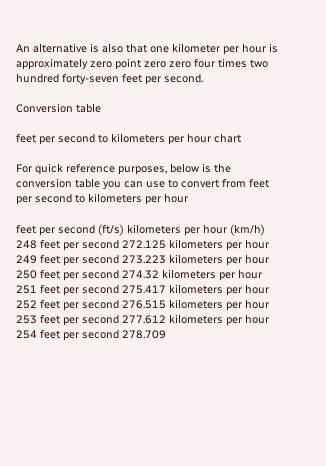An alternative is also that one kilometer per hour is approximately zero point zero zero four times two hundred forty-seven feet per second.

Conversion table

feet per second to kilometers per hour chart

For quick reference purposes, below is the conversion table you can use to convert from feet per second to kilometers per hour

feet per second (ft/s) kilometers per hour (km/h)
248 feet per second 272.125 kilometers per hour
249 feet per second 273.223 kilometers per hour
250 feet per second 274.32 kilometers per hour
251 feet per second 275.417 kilometers per hour
252 feet per second 276.515 kilometers per hour
253 feet per second 277.612 kilometers per hour
254 feet per second 278.709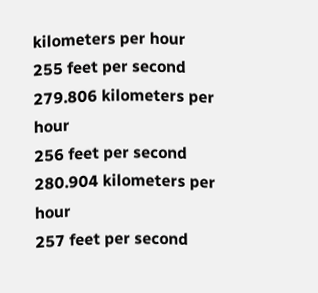kilometers per hour
255 feet per second 279.806 kilometers per hour
256 feet per second 280.904 kilometers per hour
257 feet per second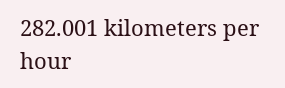282.001 kilometers per hour